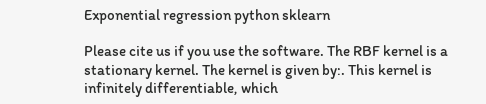Exponential regression python sklearn

Please cite us if you use the software. The RBF kernel is a stationary kernel. The kernel is given by:. This kernel is infinitely differentiable, which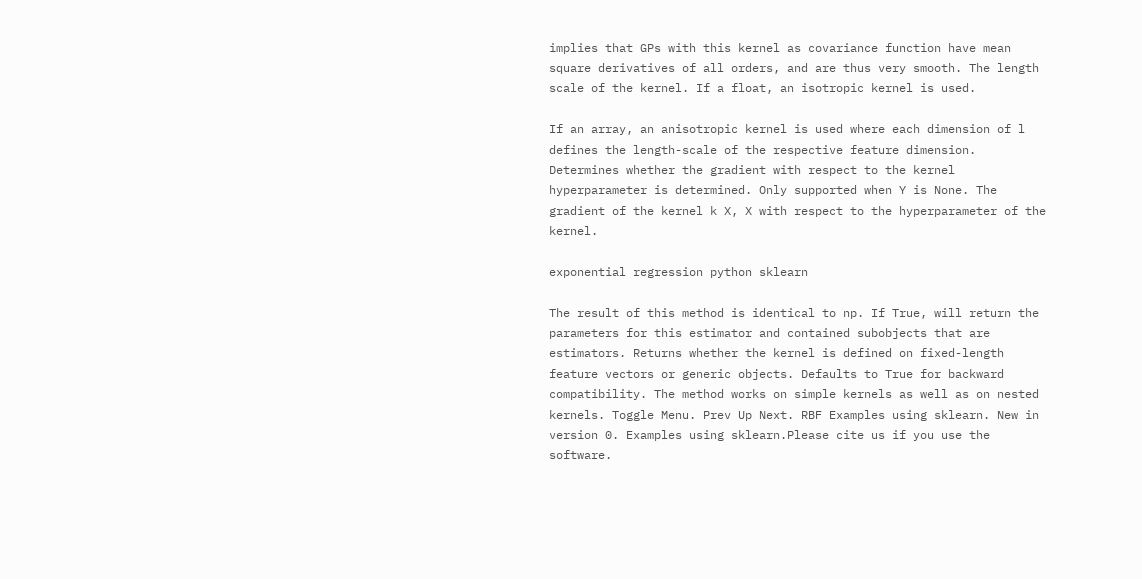implies that GPs with this kernel as covariance function have mean square derivatives of all orders, and are thus very smooth. The length scale of the kernel. If a float, an isotropic kernel is used.

If an array, an anisotropic kernel is used where each dimension of l defines the length-scale of the respective feature dimension. Determines whether the gradient with respect to the kernel hyperparameter is determined. Only supported when Y is None. The gradient of the kernel k X, X with respect to the hyperparameter of the kernel.

exponential regression python sklearn

The result of this method is identical to np. If True, will return the parameters for this estimator and contained subobjects that are estimators. Returns whether the kernel is defined on fixed-length feature vectors or generic objects. Defaults to True for backward compatibility. The method works on simple kernels as well as on nested kernels. Toggle Menu. Prev Up Next. RBF Examples using sklearn. New in version 0. Examples using sklearn.Please cite us if you use the software.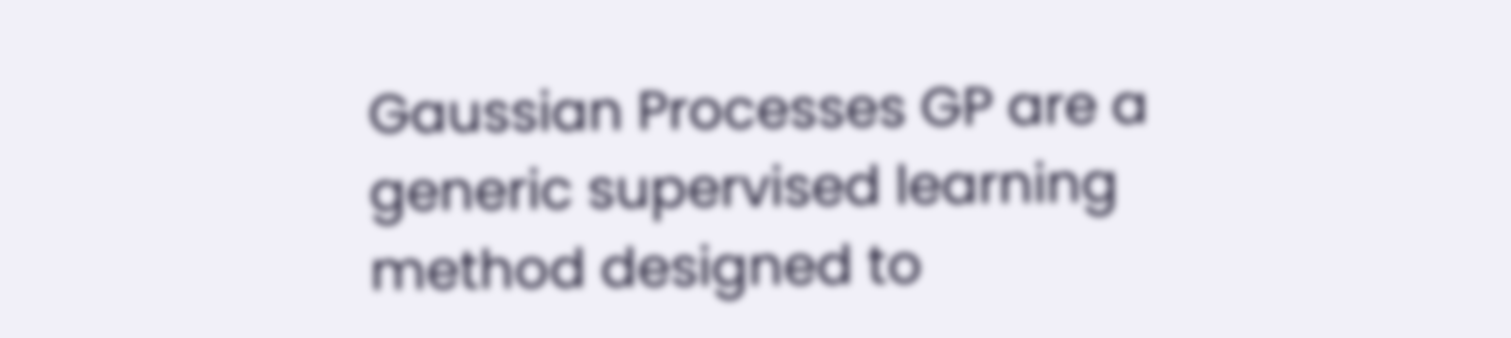Gaussian Processes GP are a generic supervised learning method designed to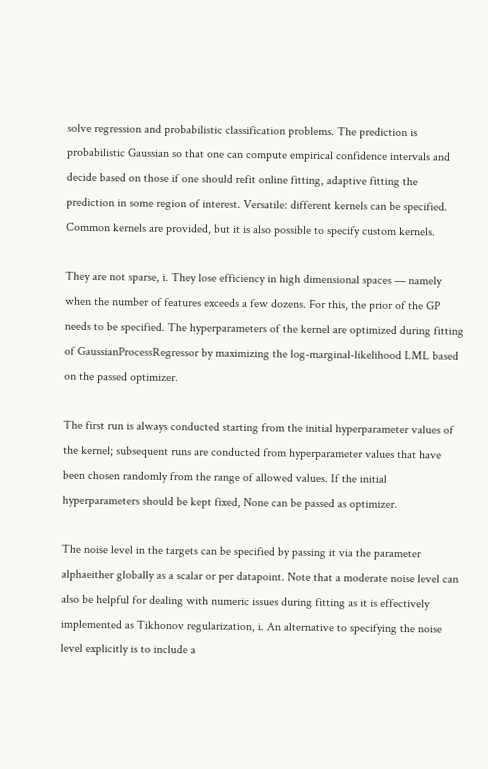solve regression and probabilistic classification problems. The prediction is probabilistic Gaussian so that one can compute empirical confidence intervals and decide based on those if one should refit online fitting, adaptive fitting the prediction in some region of interest. Versatile: different kernels can be specified. Common kernels are provided, but it is also possible to specify custom kernels.

They are not sparse, i. They lose efficiency in high dimensional spaces — namely when the number of features exceeds a few dozens. For this, the prior of the GP needs to be specified. The hyperparameters of the kernel are optimized during fitting of GaussianProcessRegressor by maximizing the log-marginal-likelihood LML based on the passed optimizer.

The first run is always conducted starting from the initial hyperparameter values of the kernel; subsequent runs are conducted from hyperparameter values that have been chosen randomly from the range of allowed values. If the initial hyperparameters should be kept fixed, None can be passed as optimizer.

The noise level in the targets can be specified by passing it via the parameter alphaeither globally as a scalar or per datapoint. Note that a moderate noise level can also be helpful for dealing with numeric issues during fitting as it is effectively implemented as Tikhonov regularization, i. An alternative to specifying the noise level explicitly is to include a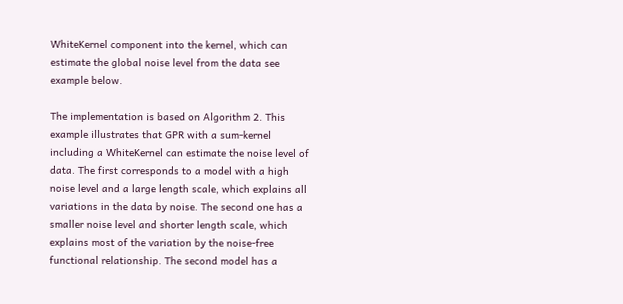WhiteKernel component into the kernel, which can estimate the global noise level from the data see example below.

The implementation is based on Algorithm 2. This example illustrates that GPR with a sum-kernel including a WhiteKernel can estimate the noise level of data. The first corresponds to a model with a high noise level and a large length scale, which explains all variations in the data by noise. The second one has a smaller noise level and shorter length scale, which explains most of the variation by the noise-free functional relationship. The second model has a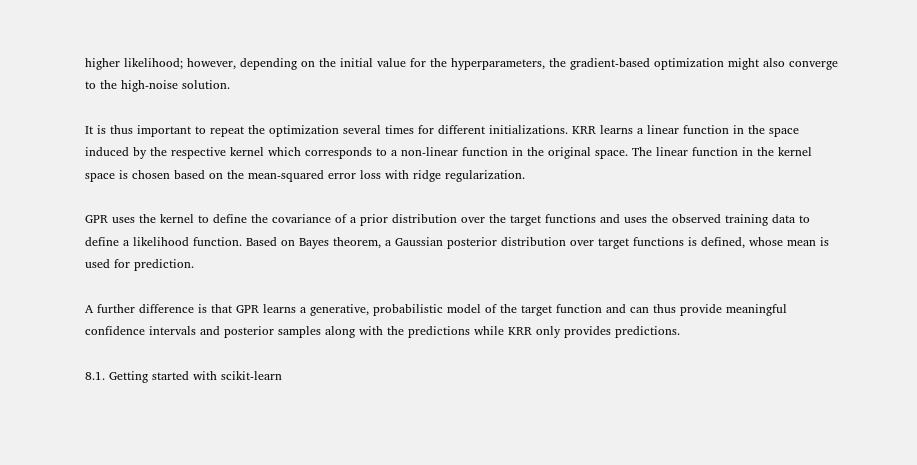higher likelihood; however, depending on the initial value for the hyperparameters, the gradient-based optimization might also converge to the high-noise solution.

It is thus important to repeat the optimization several times for different initializations. KRR learns a linear function in the space induced by the respective kernel which corresponds to a non-linear function in the original space. The linear function in the kernel space is chosen based on the mean-squared error loss with ridge regularization.

GPR uses the kernel to define the covariance of a prior distribution over the target functions and uses the observed training data to define a likelihood function. Based on Bayes theorem, a Gaussian posterior distribution over target functions is defined, whose mean is used for prediction.

A further difference is that GPR learns a generative, probabilistic model of the target function and can thus provide meaningful confidence intervals and posterior samples along with the predictions while KRR only provides predictions.

8.1. Getting started with scikit-learn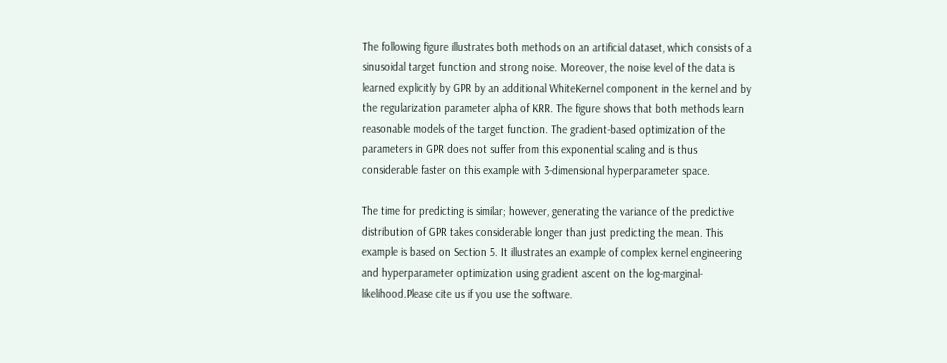The following figure illustrates both methods on an artificial dataset, which consists of a sinusoidal target function and strong noise. Moreover, the noise level of the data is learned explicitly by GPR by an additional WhiteKernel component in the kernel and by the regularization parameter alpha of KRR. The figure shows that both methods learn reasonable models of the target function. The gradient-based optimization of the parameters in GPR does not suffer from this exponential scaling and is thus considerable faster on this example with 3-dimensional hyperparameter space.

The time for predicting is similar; however, generating the variance of the predictive distribution of GPR takes considerable longer than just predicting the mean. This example is based on Section 5. It illustrates an example of complex kernel engineering and hyperparameter optimization using gradient ascent on the log-marginal-likelihood.Please cite us if you use the software.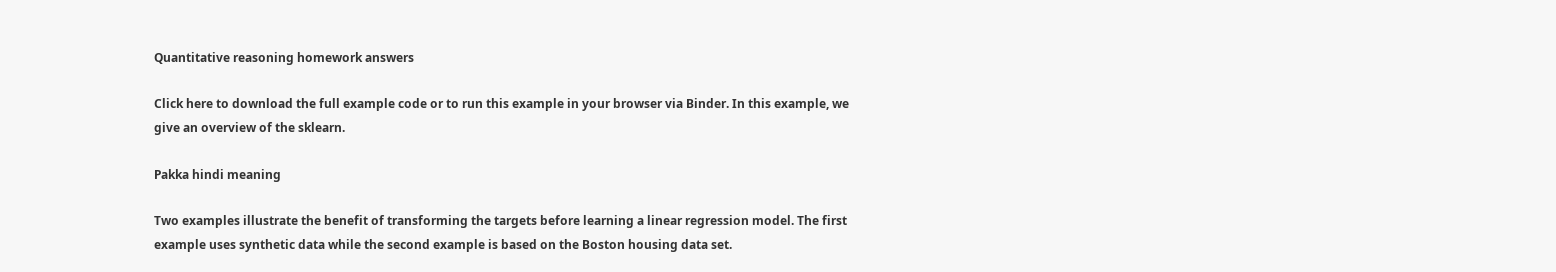Quantitative reasoning homework answers

Click here to download the full example code or to run this example in your browser via Binder. In this example, we give an overview of the sklearn.

Pakka hindi meaning

Two examples illustrate the benefit of transforming the targets before learning a linear regression model. The first example uses synthetic data while the second example is based on the Boston housing data set.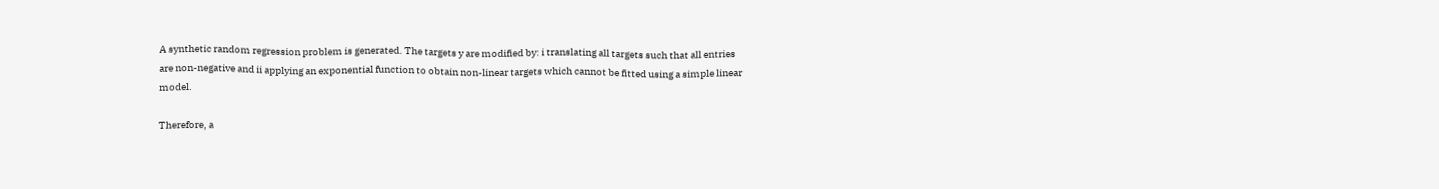A synthetic random regression problem is generated. The targets y are modified by: i translating all targets such that all entries are non-negative and ii applying an exponential function to obtain non-linear targets which cannot be fitted using a simple linear model.

Therefore, a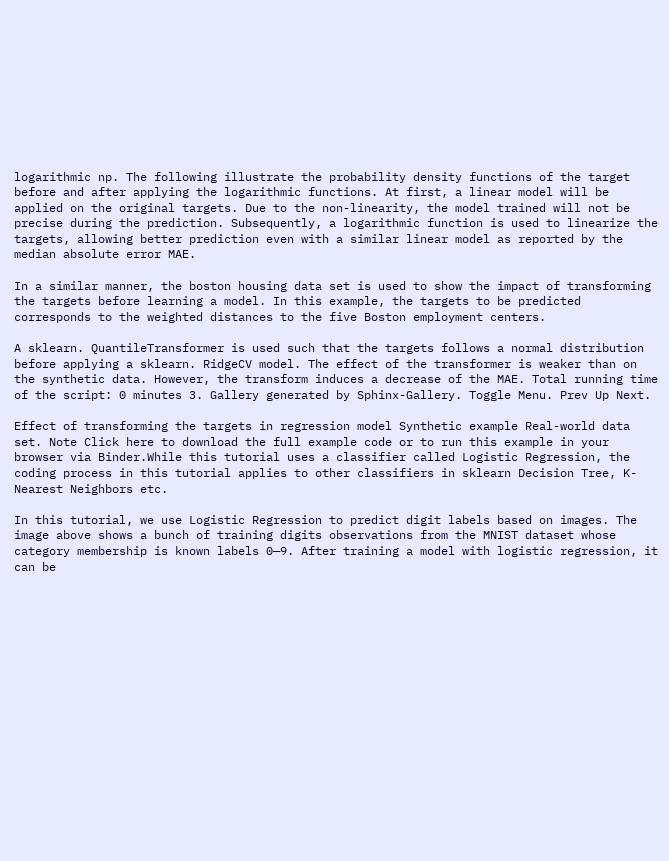logarithmic np. The following illustrate the probability density functions of the target before and after applying the logarithmic functions. At first, a linear model will be applied on the original targets. Due to the non-linearity, the model trained will not be precise during the prediction. Subsequently, a logarithmic function is used to linearize the targets, allowing better prediction even with a similar linear model as reported by the median absolute error MAE.

In a similar manner, the boston housing data set is used to show the impact of transforming the targets before learning a model. In this example, the targets to be predicted corresponds to the weighted distances to the five Boston employment centers.

A sklearn. QuantileTransformer is used such that the targets follows a normal distribution before applying a sklearn. RidgeCV model. The effect of the transformer is weaker than on the synthetic data. However, the transform induces a decrease of the MAE. Total running time of the script: 0 minutes 3. Gallery generated by Sphinx-Gallery. Toggle Menu. Prev Up Next.

Effect of transforming the targets in regression model Synthetic example Real-world data set. Note Click here to download the full example code or to run this example in your browser via Binder.While this tutorial uses a classifier called Logistic Regression, the coding process in this tutorial applies to other classifiers in sklearn Decision Tree, K-Nearest Neighbors etc.

In this tutorial, we use Logistic Regression to predict digit labels based on images. The image above shows a bunch of training digits observations from the MNIST dataset whose category membership is known labels 0—9. After training a model with logistic regression, it can be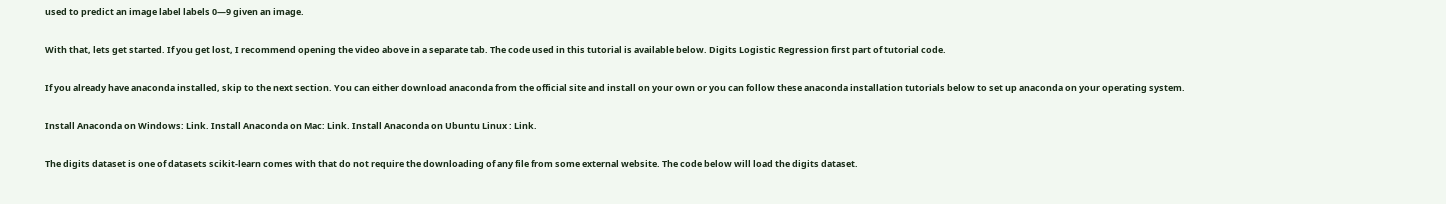used to predict an image label labels 0—9 given an image.

With that, lets get started. If you get lost, I recommend opening the video above in a separate tab. The code used in this tutorial is available below. Digits Logistic Regression first part of tutorial code.

If you already have anaconda installed, skip to the next section. You can either download anaconda from the official site and install on your own or you can follow these anaconda installation tutorials below to set up anaconda on your operating system.

Install Anaconda on Windows: Link. Install Anaconda on Mac: Link. Install Anaconda on Ubuntu Linux : Link.

The digits dataset is one of datasets scikit-learn comes with that do not require the downloading of any file from some external website. The code below will load the digits dataset.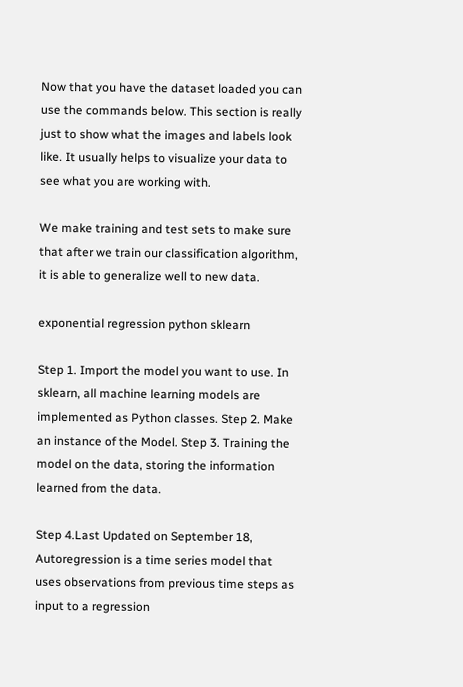Now that you have the dataset loaded you can use the commands below. This section is really just to show what the images and labels look like. It usually helps to visualize your data to see what you are working with.

We make training and test sets to make sure that after we train our classification algorithm, it is able to generalize well to new data.

exponential regression python sklearn

Step 1. Import the model you want to use. In sklearn, all machine learning models are implemented as Python classes. Step 2. Make an instance of the Model. Step 3. Training the model on the data, storing the information learned from the data.

Step 4.Last Updated on September 18, Autoregression is a time series model that uses observations from previous time steps as input to a regression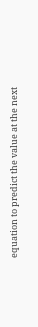equation to predict the value at the next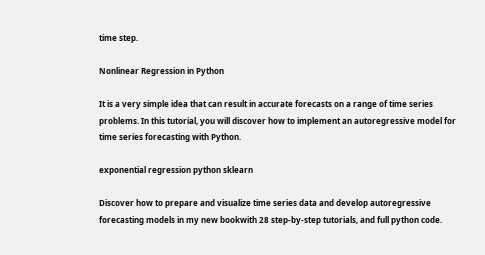time step.

Nonlinear Regression in Python

It is a very simple idea that can result in accurate forecasts on a range of time series problems. In this tutorial, you will discover how to implement an autoregressive model for time series forecasting with Python.

exponential regression python sklearn

Discover how to prepare and visualize time series data and develop autoregressive forecasting models in my new bookwith 28 step-by-step tutorials, and full python code.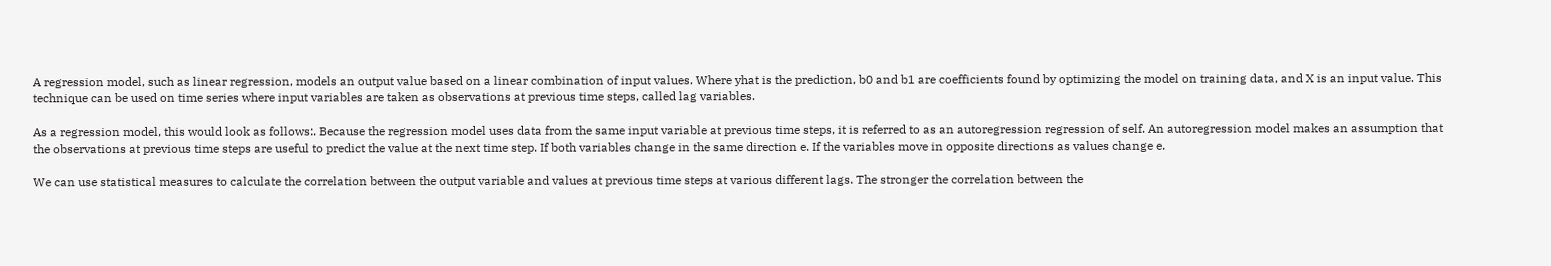A regression model, such as linear regression, models an output value based on a linear combination of input values. Where yhat is the prediction, b0 and b1 are coefficients found by optimizing the model on training data, and X is an input value. This technique can be used on time series where input variables are taken as observations at previous time steps, called lag variables.

As a regression model, this would look as follows:. Because the regression model uses data from the same input variable at previous time steps, it is referred to as an autoregression regression of self. An autoregression model makes an assumption that the observations at previous time steps are useful to predict the value at the next time step. If both variables change in the same direction e. If the variables move in opposite directions as values change e.

We can use statistical measures to calculate the correlation between the output variable and values at previous time steps at various different lags. The stronger the correlation between the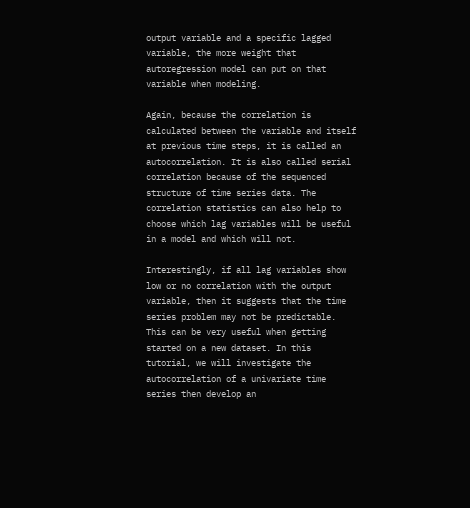output variable and a specific lagged variable, the more weight that autoregression model can put on that variable when modeling.

Again, because the correlation is calculated between the variable and itself at previous time steps, it is called an autocorrelation. It is also called serial correlation because of the sequenced structure of time series data. The correlation statistics can also help to choose which lag variables will be useful in a model and which will not.

Interestingly, if all lag variables show low or no correlation with the output variable, then it suggests that the time series problem may not be predictable. This can be very useful when getting started on a new dataset. In this tutorial, we will investigate the autocorrelation of a univariate time series then develop an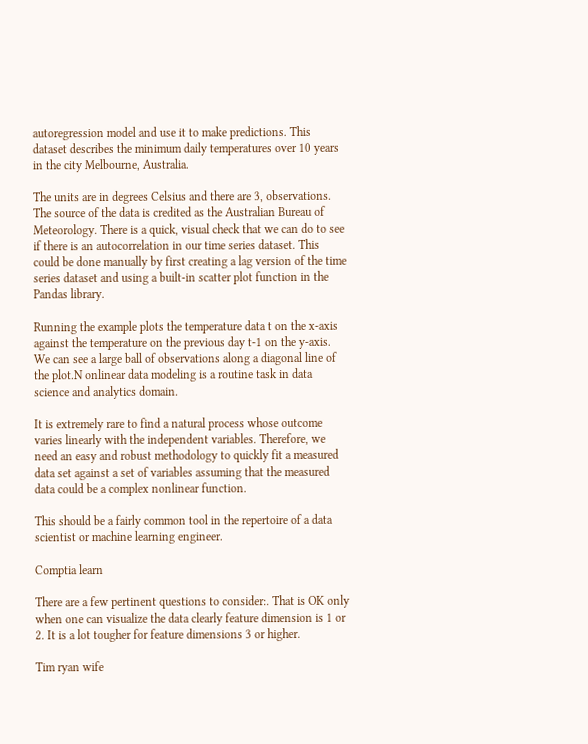autoregression model and use it to make predictions. This dataset describes the minimum daily temperatures over 10 years in the city Melbourne, Australia.

The units are in degrees Celsius and there are 3, observations. The source of the data is credited as the Australian Bureau of Meteorology. There is a quick, visual check that we can do to see if there is an autocorrelation in our time series dataset. This could be done manually by first creating a lag version of the time series dataset and using a built-in scatter plot function in the Pandas library.

Running the example plots the temperature data t on the x-axis against the temperature on the previous day t-1 on the y-axis. We can see a large ball of observations along a diagonal line of the plot.N onlinear data modeling is a routine task in data science and analytics domain.

It is extremely rare to find a natural process whose outcome varies linearly with the independent variables. Therefore, we need an easy and robust methodology to quickly fit a measured data set against a set of variables assuming that the measured data could be a complex nonlinear function.

This should be a fairly common tool in the repertoire of a data scientist or machine learning engineer.

Comptia learn

There are a few pertinent questions to consider:. That is OK only when one can visualize the data clearly feature dimension is 1 or 2. It is a lot tougher for feature dimensions 3 or higher.

Tim ryan wife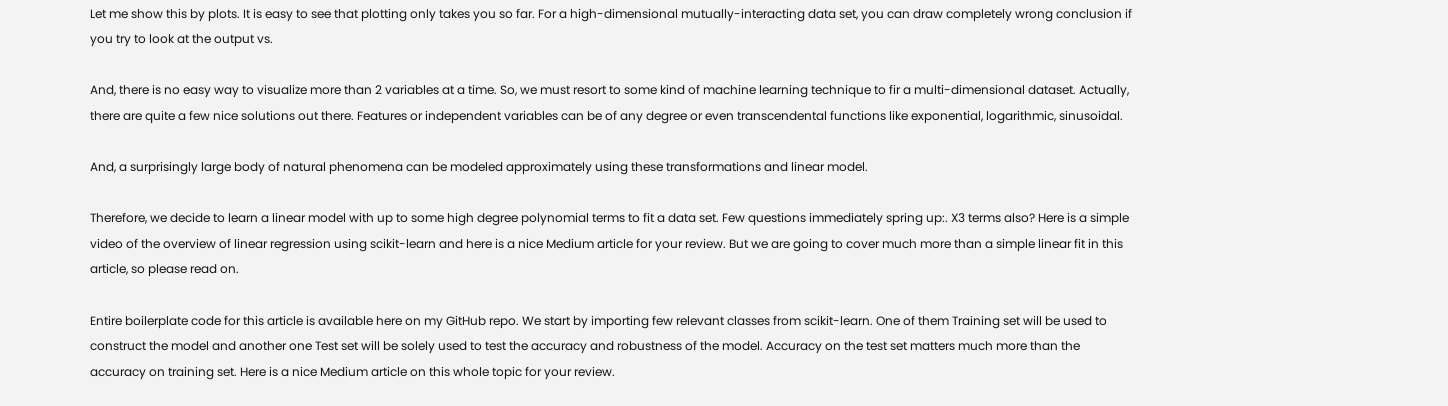Let me show this by plots. It is easy to see that plotting only takes you so far. For a high-dimensional mutually-interacting data set, you can draw completely wrong conclusion if you try to look at the output vs.

And, there is no easy way to visualize more than 2 variables at a time. So, we must resort to some kind of machine learning technique to fir a multi-dimensional dataset. Actually, there are quite a few nice solutions out there. Features or independent variables can be of any degree or even transcendental functions like exponential, logarithmic, sinusoidal.

And, a surprisingly large body of natural phenomena can be modeled approximately using these transformations and linear model.

Therefore, we decide to learn a linear model with up to some high degree polynomial terms to fit a data set. Few questions immediately spring up:. X3 terms also? Here is a simple video of the overview of linear regression using scikit-learn and here is a nice Medium article for your review. But we are going to cover much more than a simple linear fit in this article, so please read on.

Entire boilerplate code for this article is available here on my GitHub repo. We start by importing few relevant classes from scikit-learn. One of them Training set will be used to construct the model and another one Test set will be solely used to test the accuracy and robustness of the model. Accuracy on the test set matters much more than the accuracy on training set. Here is a nice Medium article on this whole topic for your review.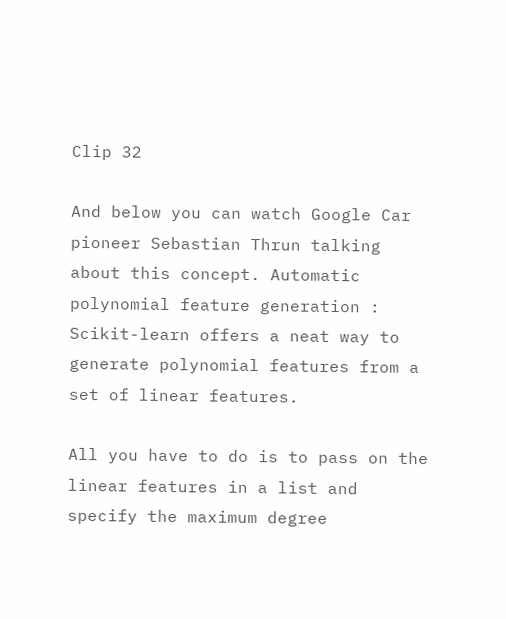Clip 32

And below you can watch Google Car pioneer Sebastian Thrun talking about this concept. Automatic polynomial feature generation : Scikit-learn offers a neat way to generate polynomial features from a set of linear features.

All you have to do is to pass on the linear features in a list and specify the maximum degree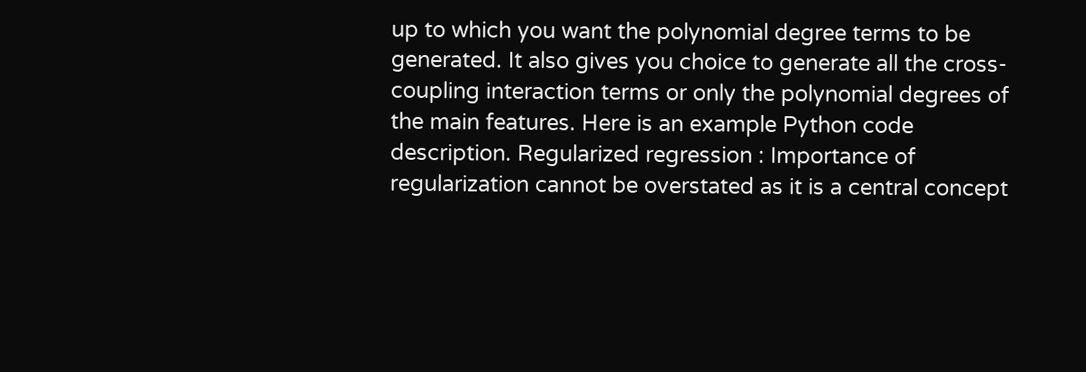up to which you want the polynomial degree terms to be generated. It also gives you choice to generate all the cross-coupling interaction terms or only the polynomial degrees of the main features. Here is an example Python code description. Regularized regression : Importance of regularization cannot be overstated as it is a central concept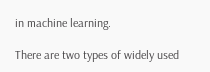in machine learning.

There are two types of widely used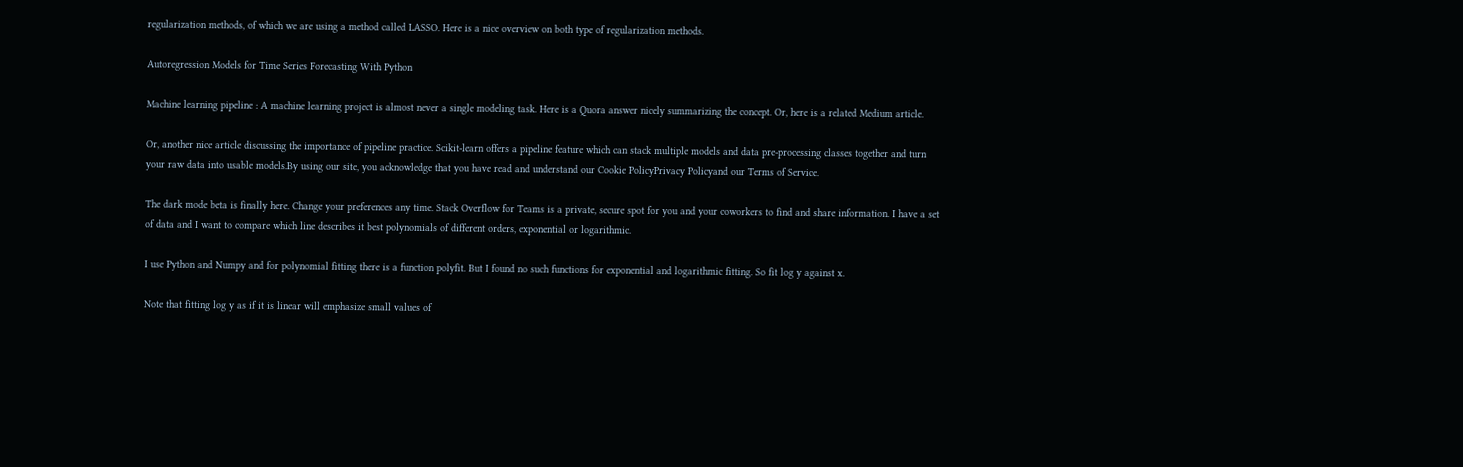regularization methods, of which we are using a method called LASSO. Here is a nice overview on both type of regularization methods.

Autoregression Models for Time Series Forecasting With Python

Machine learning pipeline : A machine learning project is almost never a single modeling task. Here is a Quora answer nicely summarizing the concept. Or, here is a related Medium article.

Or, another nice article discussing the importance of pipeline practice. Scikit-learn offers a pipeline feature which can stack multiple models and data pre-processing classes together and turn your raw data into usable models.By using our site, you acknowledge that you have read and understand our Cookie PolicyPrivacy Policyand our Terms of Service.

The dark mode beta is finally here. Change your preferences any time. Stack Overflow for Teams is a private, secure spot for you and your coworkers to find and share information. I have a set of data and I want to compare which line describes it best polynomials of different orders, exponential or logarithmic.

I use Python and Numpy and for polynomial fitting there is a function polyfit. But I found no such functions for exponential and logarithmic fitting. So fit log y against x.

Note that fitting log y as if it is linear will emphasize small values of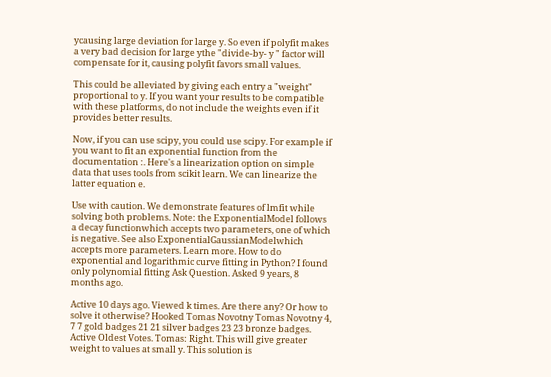ycausing large deviation for large y. So even if polyfit makes a very bad decision for large ythe "divide-by- y " factor will compensate for it, causing polyfit favors small values.

This could be alleviated by giving each entry a "weight" proportional to y. If you want your results to be compatible with these platforms, do not include the weights even if it provides better results.

Now, if you can use scipy, you could use scipy. For example if you want to fit an exponential function from the documentation :. Here's a linearization option on simple data that uses tools from scikit learn. We can linearize the latter equation e.

Use with caution. We demonstrate features of lmfit while solving both problems. Note: the ExponentialModel follows a decay functionwhich accepts two parameters, one of which is negative. See also ExponentialGaussianModelwhich accepts more parameters. Learn more. How to do exponential and logarithmic curve fitting in Python? I found only polynomial fitting Ask Question. Asked 9 years, 8 months ago.

Active 10 days ago. Viewed k times. Are there any? Or how to solve it otherwise? Hooked Tomas Novotny Tomas Novotny 4, 7 7 gold badges 21 21 silver badges 23 23 bronze badges. Active Oldest Votes. Tomas: Right. This will give greater weight to values at small y. This solution is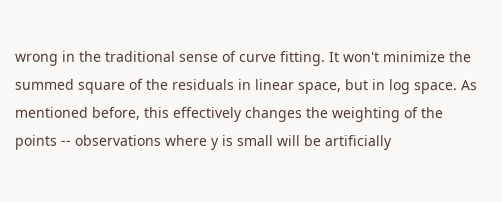wrong in the traditional sense of curve fitting. It won't minimize the summed square of the residuals in linear space, but in log space. As mentioned before, this effectively changes the weighting of the points -- observations where y is small will be artificially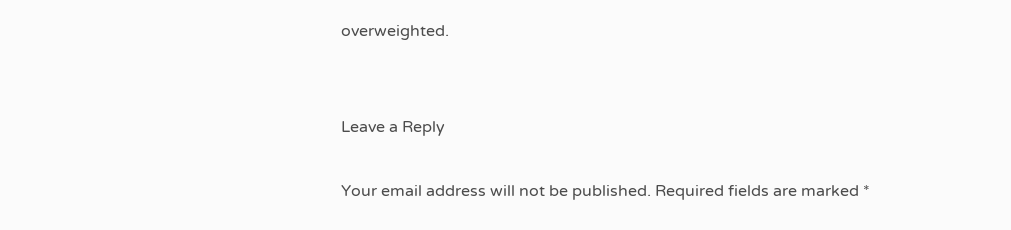overweighted.


Leave a Reply

Your email address will not be published. Required fields are marked *